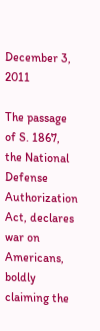December 3, 2011

The passage of S. 1867, the National Defense Authorization Act, declares war on Americans, boldly claiming the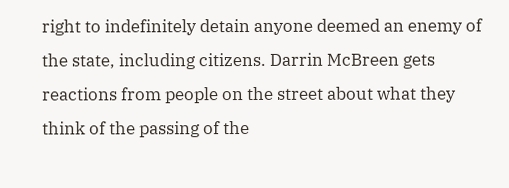right to indefinitely detain anyone deemed an enemy of the state, including citizens. Darrin McBreen gets reactions from people on the street about what they think of the passing of the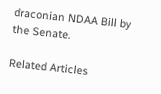draconian NDAA Bill by the Senate.

Related Articles